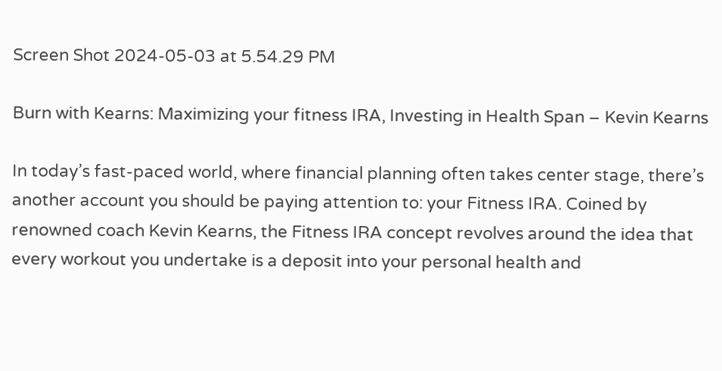Screen Shot 2024-05-03 at 5.54.29 PM

Burn with Kearns: Maximizing your fitness IRA, Investing in Health Span – Kevin Kearns

In today’s fast-paced world, where financial planning often takes center stage, there’s another account you should be paying attention to: your Fitness IRA. Coined by renowned coach Kevin Kearns, the Fitness IRA concept revolves around the idea that every workout you undertake is a deposit into your personal health and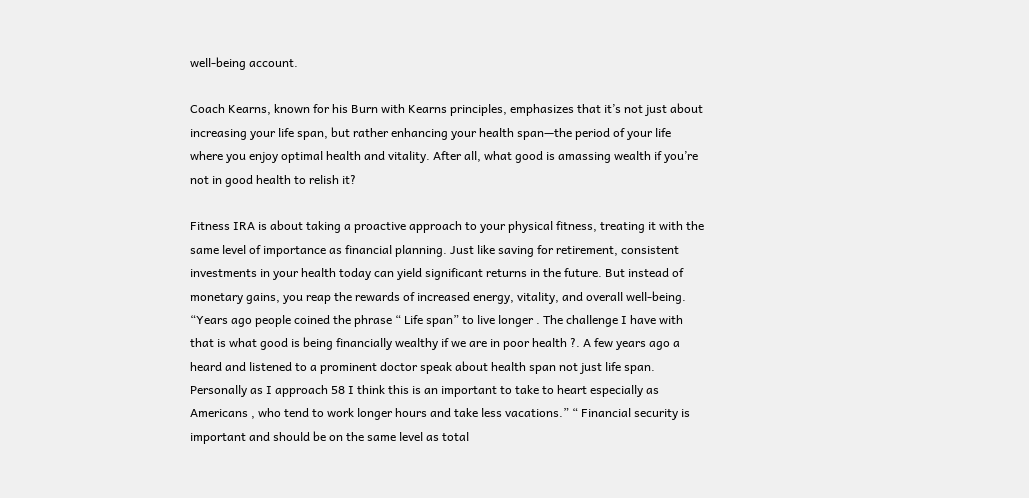well-being account.

Coach Kearns, known for his Burn with Kearns principles, emphasizes that it’s not just about increasing your life span, but rather enhancing your health span—the period of your life where you enjoy optimal health and vitality. After all, what good is amassing wealth if you’re not in good health to relish it?

Fitness IRA is about taking a proactive approach to your physical fitness, treating it with the same level of importance as financial planning. Just like saving for retirement, consistent investments in your health today can yield significant returns in the future. But instead of monetary gains, you reap the rewards of increased energy, vitality, and overall well-being. “Years ago people coined the phrase “ Life span” to live longer . The challenge I have with that is what good is being financially wealthy if we are in poor health ?. A few years ago a heard and listened to a prominent doctor speak about health span not just life span. Personally as I approach 58 I think this is an important to take to heart especially as Americans , who tend to work longer hours and take less vacations.” “ Financial security is important and should be on the same level as total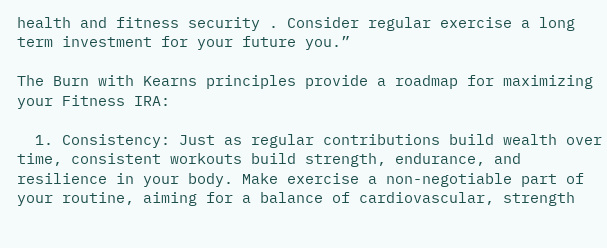health and fitness security . Consider regular exercise a long term investment for your future you.”

The Burn with Kearns principles provide a roadmap for maximizing your Fitness IRA:

  1. Consistency: Just as regular contributions build wealth over time, consistent workouts build strength, endurance, and resilience in your body. Make exercise a non-negotiable part of your routine, aiming for a balance of cardiovascular, strength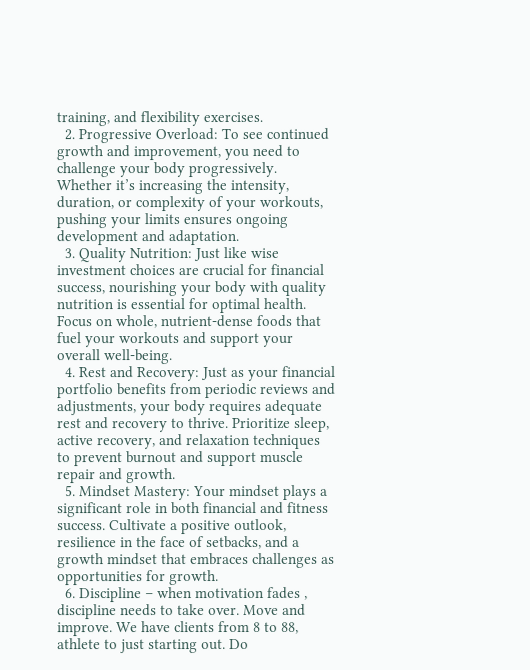training, and flexibility exercises.
  2. Progressive Overload: To see continued growth and improvement, you need to challenge your body progressively. Whether it’s increasing the intensity, duration, or complexity of your workouts, pushing your limits ensures ongoing development and adaptation.
  3. Quality Nutrition: Just like wise investment choices are crucial for financial success, nourishing your body with quality nutrition is essential for optimal health. Focus on whole, nutrient-dense foods that fuel your workouts and support your overall well-being.
  4. Rest and Recovery: Just as your financial portfolio benefits from periodic reviews and adjustments, your body requires adequate rest and recovery to thrive. Prioritize sleep, active recovery, and relaxation techniques to prevent burnout and support muscle repair and growth.
  5. Mindset Mastery: Your mindset plays a significant role in both financial and fitness success. Cultivate a positive outlook, resilience in the face of setbacks, and a growth mindset that embraces challenges as opportunities for growth.
  6. Discipline – when motivation fades , discipline needs to take over. Move and improve. We have clients from 8 to 88, athlete to just starting out. Do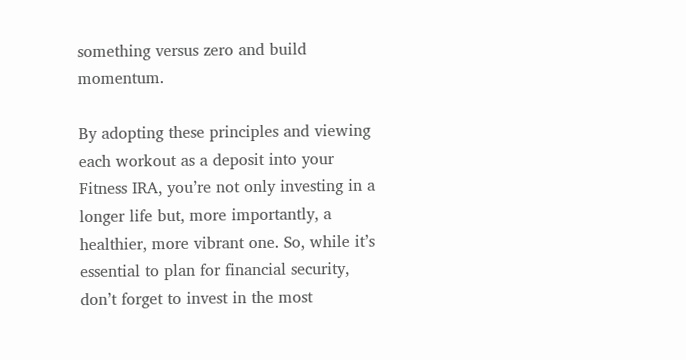something versus zero and build momentum.

By adopting these principles and viewing each workout as a deposit into your Fitness IRA, you’re not only investing in a longer life but, more importantly, a healthier, more vibrant one. So, while it’s essential to plan for financial security, don’t forget to invest in the most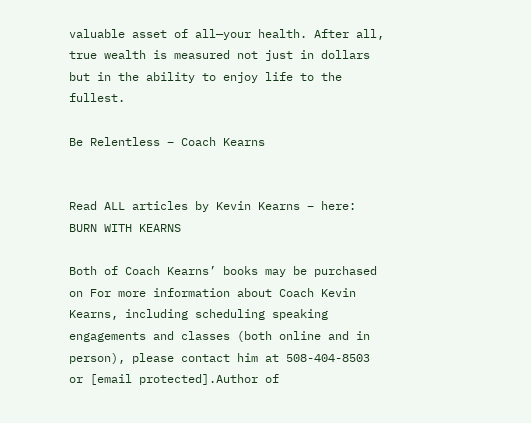valuable asset of all—your health. After all, true wealth is measured not just in dollars but in the ability to enjoy life to the fullest.

Be Relentless – Coach Kearns


Read ALL articles by Kevin Kearns – here: BURN WITH KEARNS

Both of Coach Kearns’ books may be purchased on For more information about Coach Kevin Kearns, including scheduling speaking engagements and classes (both online and in person), please contact him at 508-404-8503 or [email protected].Author of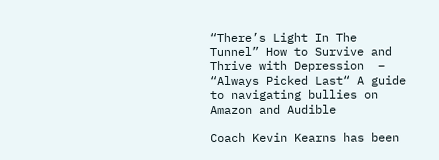“There’s Light In The Tunnel” How to Survive and Thrive with Depression  – “Always Picked Last“ A guide to navigating bullies on Amazon and Audible

Coach Kevin Kearns has been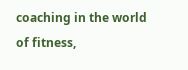coaching in the world of fitness,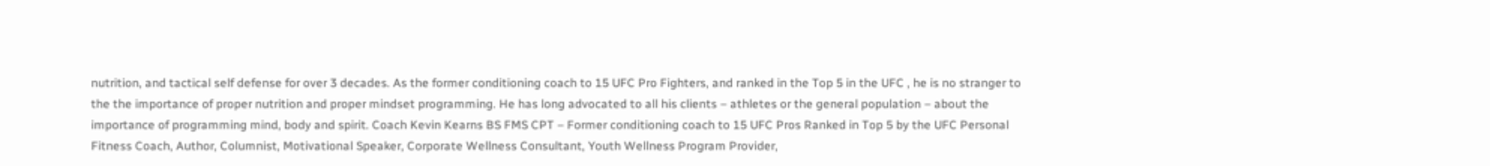nutrition, and tactical self defense for over 3 decades. As the former conditioning coach to 15 UFC Pro Fighters, and ranked in the Top 5 in the UFC , he is no stranger to the the importance of proper nutrition and proper mindset programming. He has long advocated to all his clients – athletes or the general population – about the importance of programming mind, body and spirit. Coach Kevin Kearns BS FMS CPT – Former conditioning coach to 15 UFC Pros Ranked in Top 5 by the UFC Personal Fitness Coach, Author, Columnist, Motivational Speaker, Corporate Wellness Consultant, Youth Wellness Program Provider,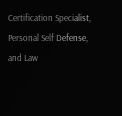Certification Specialist, Personal Self Defense, and Law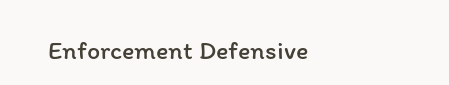Enforcement Defensive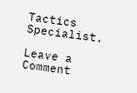Tactics Specialist.

Leave a Comment